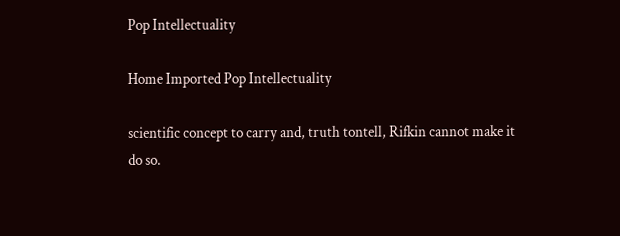Pop Intellectuality

Home Imported Pop Intellectuality

scientific concept to carry and, truth tontell, Rifkin cannot make it do so.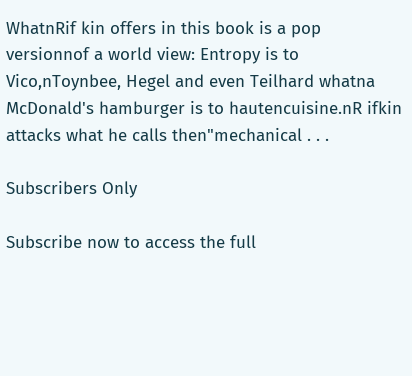WhatnRif kin offers in this book is a pop versionnof a world view: Entropy is to Vico,nToynbee, Hegel and even Teilhard whatna McDonald's hamburger is to hautencuisine.nR ifkin attacks what he calls then"mechanical . . .

Subscribers Only

Subscribe now to access the full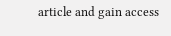article and gain access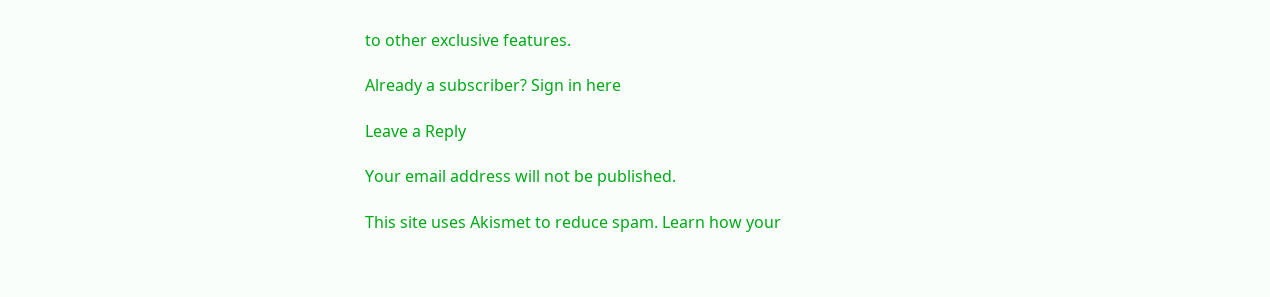to other exclusive features.

Already a subscriber? Sign in here

Leave a Reply

Your email address will not be published.

This site uses Akismet to reduce spam. Learn how your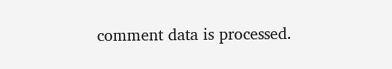comment data is processed.